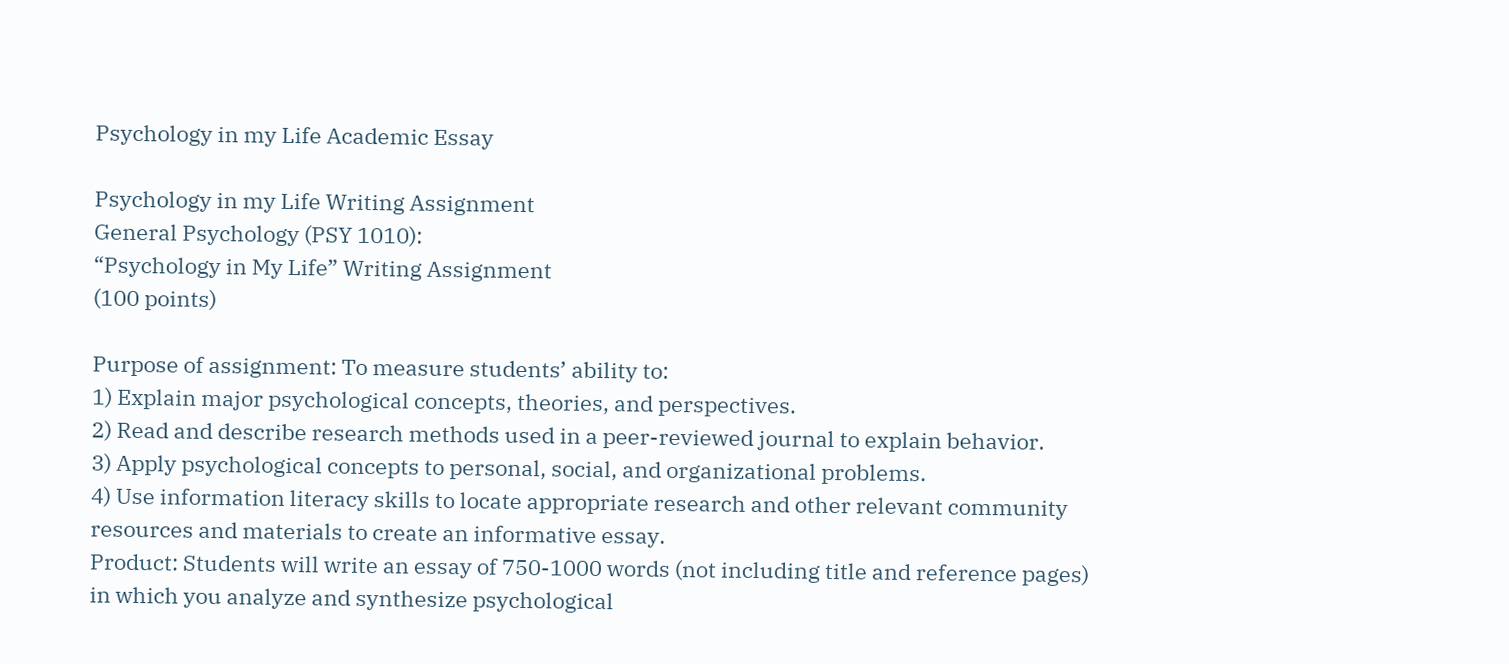Psychology in my Life Academic Essay

Psychology in my Life Writing Assignment
General Psychology (PSY 1010):
“Psychology in My Life” Writing Assignment
(100 points)

Purpose of assignment: To measure students’ ability to:
1) Explain major psychological concepts, theories, and perspectives.
2) Read and describe research methods used in a peer-reviewed journal to explain behavior.
3) Apply psychological concepts to personal, social, and organizational problems.
4) Use information literacy skills to locate appropriate research and other relevant community resources and materials to create an informative essay.
Product: Students will write an essay of 750-1000 words (not including title and reference pages) in which you analyze and synthesize psychological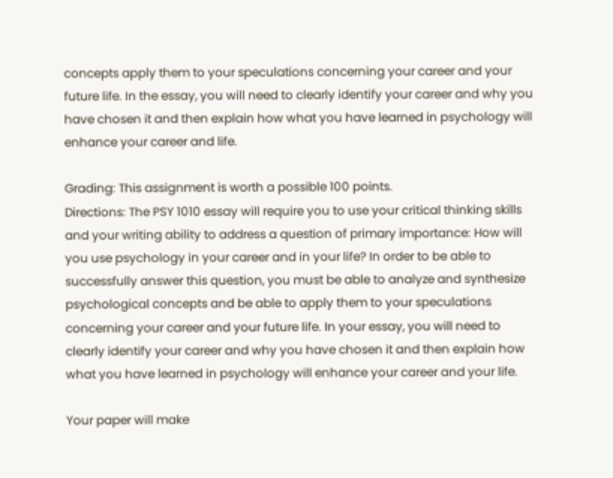concepts apply them to your speculations concerning your career and your future life. In the essay, you will need to clearly identify your career and why you have chosen it and then explain how what you have learned in psychology will enhance your career and life.

Grading: This assignment is worth a possible 100 points.
Directions: The PSY 1010 essay will require you to use your critical thinking skills and your writing ability to address a question of primary importance: How will you use psychology in your career and in your life? In order to be able to successfully answer this question, you must be able to analyze and synthesize psychological concepts and be able to apply them to your speculations concerning your career and your future life. In your essay, you will need to clearly identify your career and why you have chosen it and then explain how what you have learned in psychology will enhance your career and your life.

Your paper will make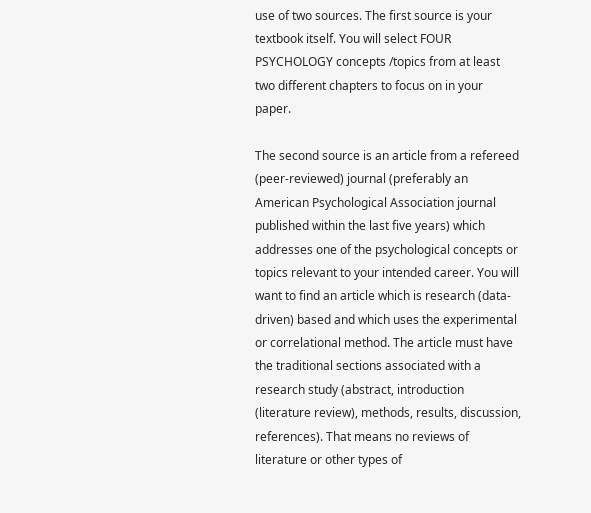use of two sources. The first source is your textbook itself. You will select FOUR PSYCHOLOGY concepts /topics from at least two different chapters to focus on in your paper.

The second source is an article from a refereed (peer-reviewed) journal (preferably an American Psychological Association journal published within the last five years) which addresses one of the psychological concepts or topics relevant to your intended career. You will want to find an article which is research (data-driven) based and which uses the experimental or correlational method. The article must have the traditional sections associated with a research study (abstract, introduction (literature review), methods, results, discussion, references). That means no reviews of literature or other types of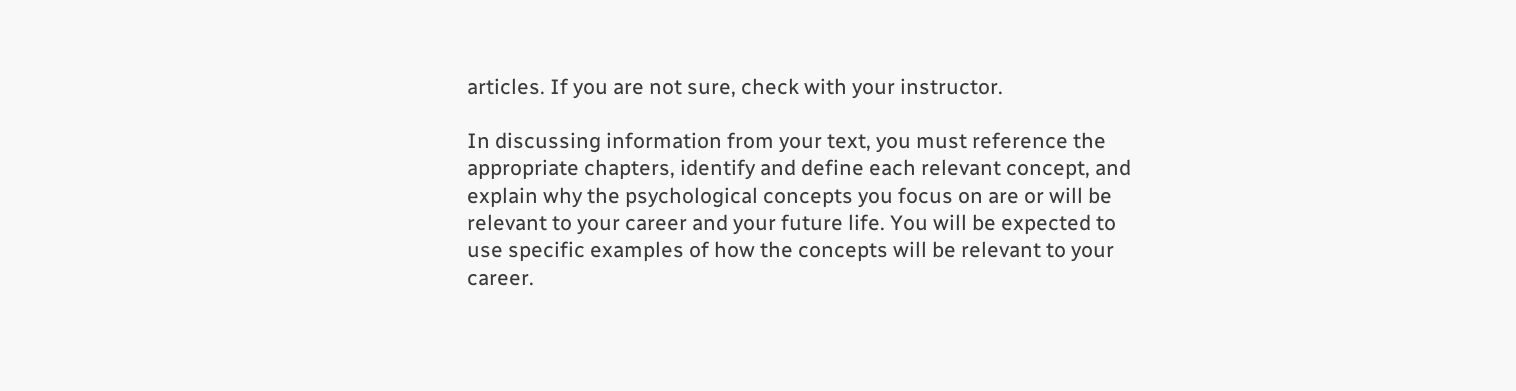articles. If you are not sure, check with your instructor.

In discussing information from your text, you must reference the appropriate chapters, identify and define each relevant concept, and explain why the psychological concepts you focus on are or will be relevant to your career and your future life. You will be expected to use specific examples of how the concepts will be relevant to your career.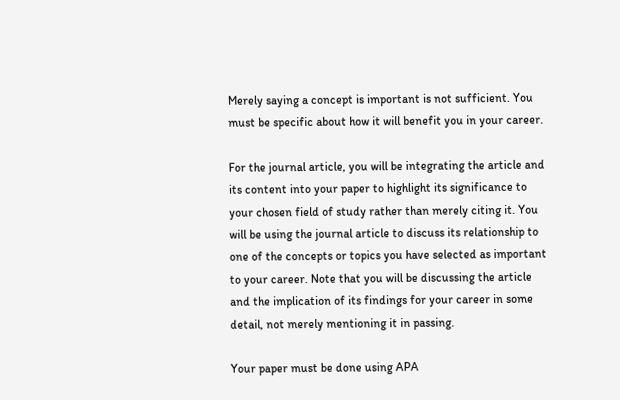Merely saying a concept is important is not sufficient. You must be specific about how it will benefit you in your career.

For the journal article, you will be integrating the article and its content into your paper to highlight its significance to your chosen field of study rather than merely citing it. You will be using the journal article to discuss its relationship to one of the concepts or topics you have selected as important to your career. Note that you will be discussing the article and the implication of its findings for your career in some detail, not merely mentioning it in passing.

Your paper must be done using APA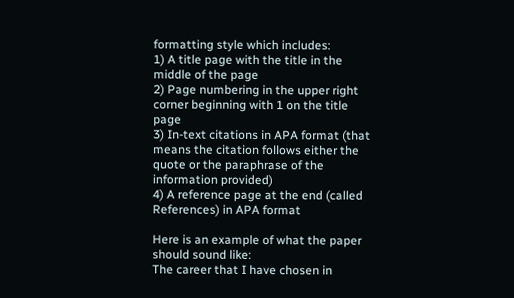formatting style which includes:
1) A title page with the title in the middle of the page
2) Page numbering in the upper right corner beginning with 1 on the title page
3) In-text citations in APA format (that means the citation follows either the quote or the paraphrase of the information provided)
4) A reference page at the end (called References) in APA format

Here is an example of what the paper should sound like:
The career that I have chosen in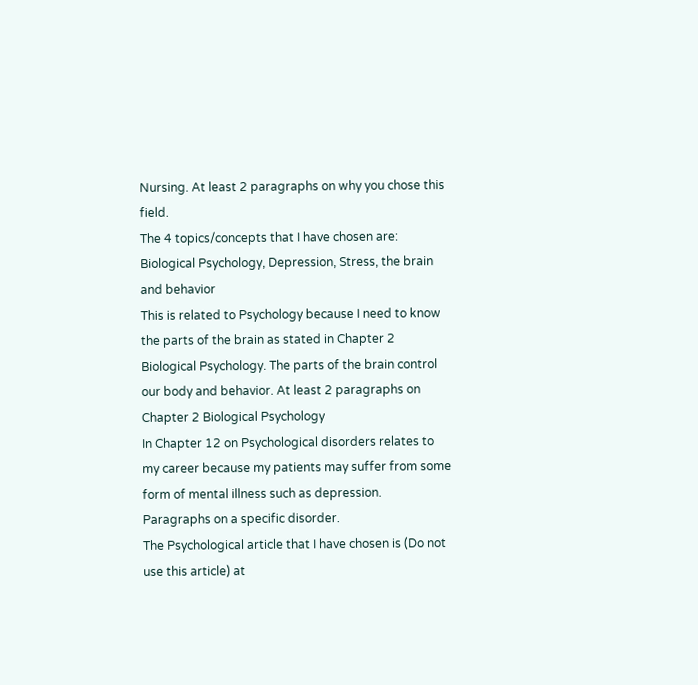Nursing. At least 2 paragraphs on why you chose this field.
The 4 topics/concepts that I have chosen are: Biological Psychology, Depression, Stress, the brain and behavior
This is related to Psychology because I need to know the parts of the brain as stated in Chapter 2 Biological Psychology. The parts of the brain control our body and behavior. At least 2 paragraphs on Chapter 2 Biological Psychology
In Chapter 12 on Psychological disorders relates to my career because my patients may suffer from some form of mental illness such as depression. Paragraphs on a specific disorder.
The Psychological article that I have chosen is (Do not use this article) at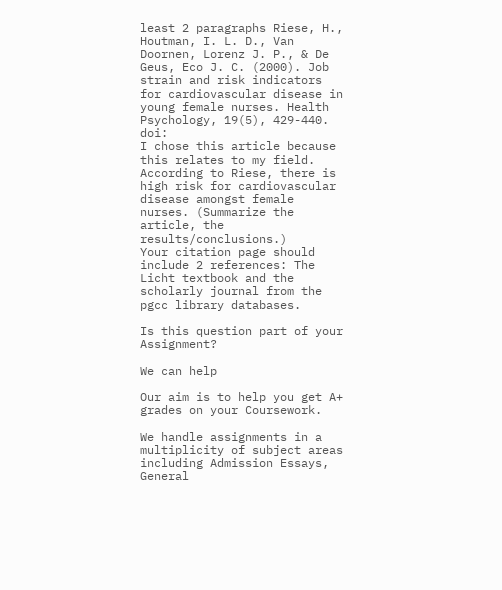least 2 paragraphs Riese, H., Houtman, I. L. D., Van Doornen, Lorenz J. P., & De Geus, Eco J. C. (2000). Job strain and risk indicators for cardiovascular disease in young female nurses. Health Psychology, 19(5), 429-440. doi:
I chose this article because this relates to my field. According to Riese, there is high risk for cardiovascular disease amongst female nurses. (Summarize the article, the results/conclusions.)
Your citation page should include 2 references: The Licht textbook and the scholarly journal from the pgcc library databases.

Is this question part of your Assignment?

We can help

Our aim is to help you get A+ grades on your Coursework.

We handle assignments in a multiplicity of subject areas including Admission Essays, General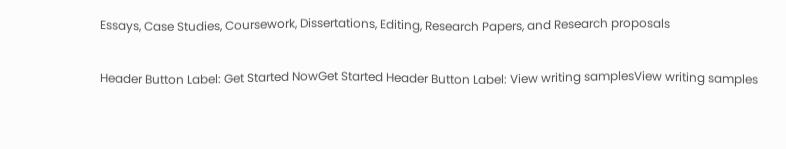Essays, Case Studies, Coursework, Dissertations, Editing, Research Papers, and Research proposals

Header Button Label: Get Started NowGet Started Header Button Label: View writing samplesView writing samples